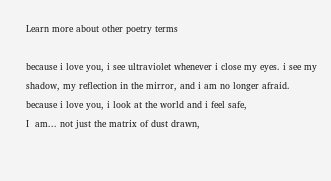Learn more about other poetry terms

because i love you, i see ultraviolet whenever i close my eyes. i see my shadow, my reflection in the mirror, and i am no longer afraid.   because i love you, i look at the world and i feel safe,
I  am... not just the matrix of dust drawn,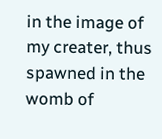in the image of my creater, thus spawned in the womb of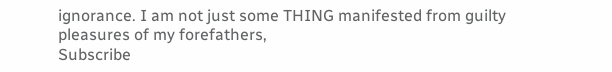ignorance. I am not just some THING manifested from guilty pleasures of my forefathers,
Subscribe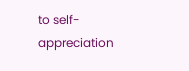to self-appreciation